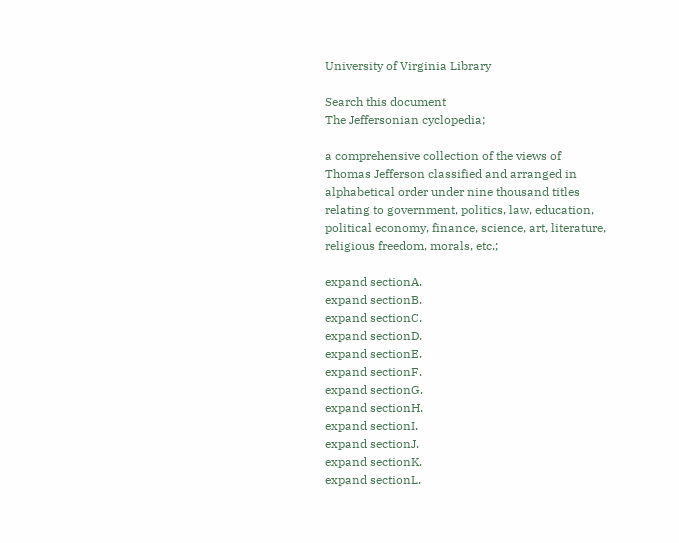University of Virginia Library

Search this document
The Jeffersonian cyclopedia;

a comprehensive collection of the views of Thomas Jefferson classified and arranged in alphabetical order under nine thousand titles relating to government, politics, law, education, political economy, finance, science, art, literature, religious freedom, morals, etc.;

expand sectionA.
expand sectionB.
expand sectionC.
expand sectionD.
expand sectionE.
expand sectionF.
expand sectionG.
expand sectionH.
expand sectionI.
expand sectionJ.
expand sectionK.
expand sectionL.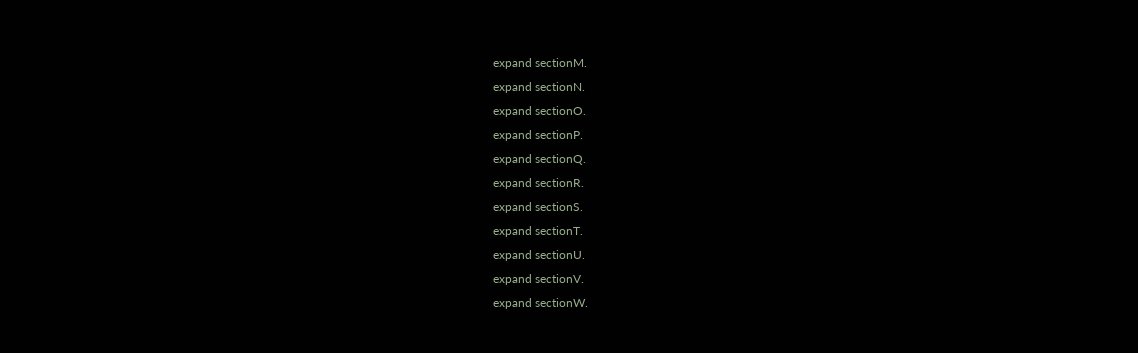expand sectionM.
expand sectionN.
expand sectionO.
expand sectionP.
expand sectionQ.
expand sectionR.
expand sectionS.
expand sectionT.
expand sectionU.
expand sectionV.
expand sectionW.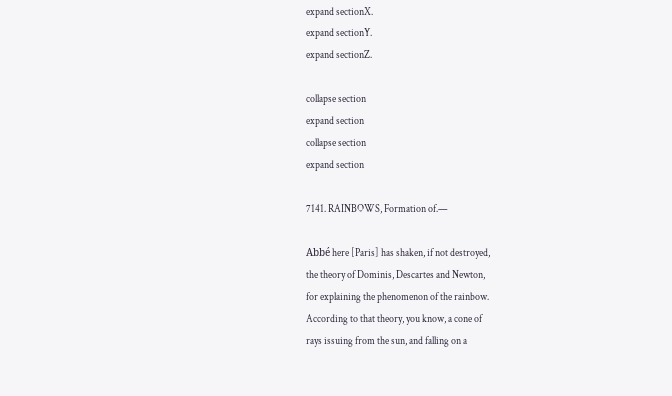expand sectionX.
expand sectionY.
expand sectionZ.

collapse section
expand section
collapse section
expand section

7141. RAINBOWS, Formation of.—

Abbé here [Paris] has shaken, if not destroyed,
the theory of Dominis, Descartes and Newton,
for explaining the phenomenon of the rainbow.
According to that theory, you know, a cone of
rays issuing from the sun, and falling on a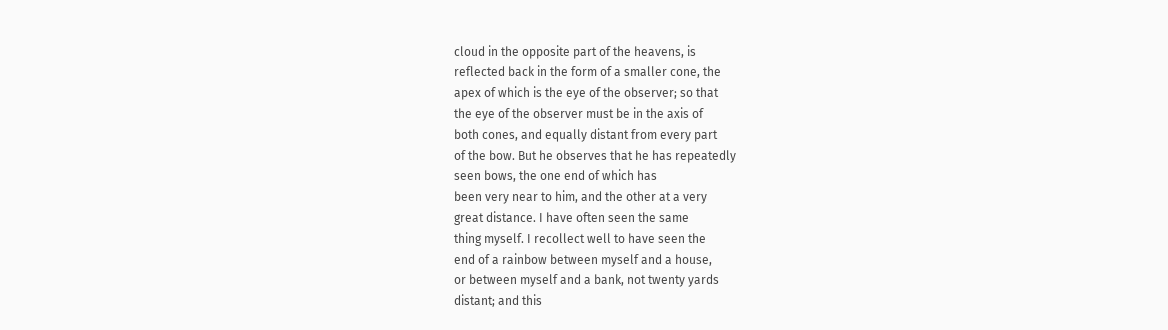cloud in the opposite part of the heavens, is
reflected back in the form of a smaller cone, the
apex of which is the eye of the observer; so that
the eye of the observer must be in the axis of
both cones, and equally distant from every part
of the bow. But he observes that he has repeatedly
seen bows, the one end of which has
been very near to him, and the other at a very
great distance. I have often seen the same
thing myself. I recollect well to have seen the
end of a rainbow between myself and a house,
or between myself and a bank, not twenty yards
distant; and this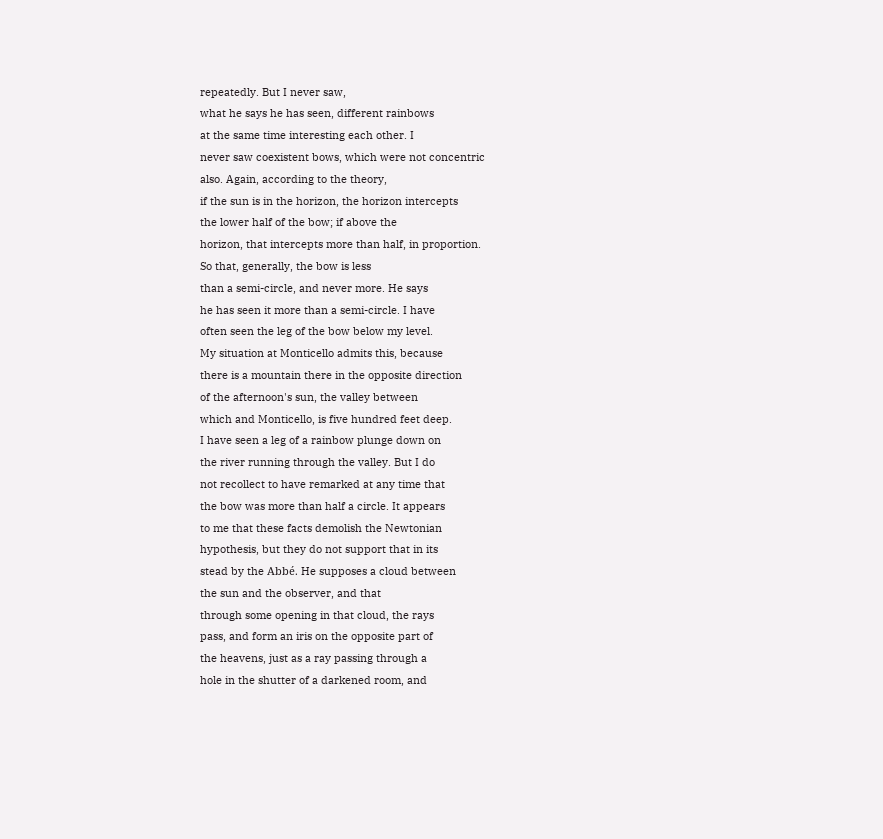repeatedly. But I never saw,
what he says he has seen, different rainbows
at the same time interesting each other. I
never saw coexistent bows, which were not concentric
also. Again, according to the theory,
if the sun is in the horizon, the horizon intercepts
the lower half of the bow; if above the
horizon, that intercepts more than half, in proportion.
So that, generally, the bow is less
than a semi-circle, and never more. He says
he has seen it more than a semi-circle. I have
often seen the leg of the bow below my level.
My situation at Monticello admits this, because
there is a mountain there in the opposite direction
of the afternoon's sun, the valley between
which and Monticello, is five hundred feet deep.
I have seen a leg of a rainbow plunge down on
the river running through the valley. But I do
not recollect to have remarked at any time that
the bow was more than half a circle. It appears
to me that these facts demolish the Newtonian
hypothesis, but they do not support that in its
stead by the Abbé. He supposes a cloud between
the sun and the observer, and that
through some opening in that cloud, the rays
pass, and form an iris on the opposite part of
the heavens, just as a ray passing through a
hole in the shutter of a darkened room, and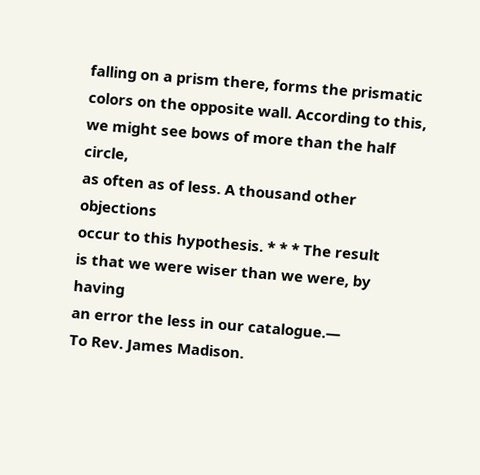falling on a prism there, forms the prismatic
colors on the opposite wall. According to this,
we might see bows of more than the half circle,
as often as of less. A thousand other objections
occur to this hypothesis. * * * The result
is that we were wiser than we were, by having
an error the less in our catalogue.—
To Rev. James Madison.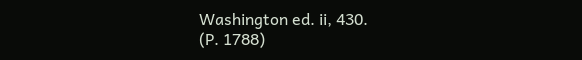Washington ed. ii, 430.
(P. 1788)